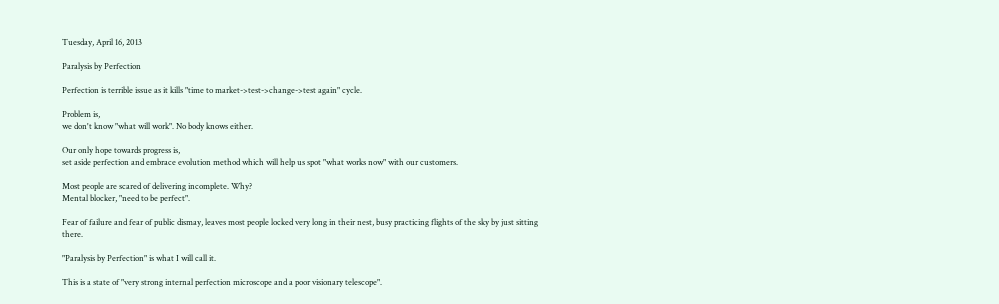Tuesday, April 16, 2013

Paralysis by Perfection

Perfection is terrible issue as it kills "time to market->test->change->test again" cycle.

Problem is,
we don't know "what will work". No body knows either.

Our only hope towards progress is,
set aside perfection and embrace evolution method which will help us spot "what works now" with our customers.

Most people are scared of delivering incomplete. Why?
Mental blocker, "need to be perfect".

Fear of failure and fear of public dismay, leaves most people locked very long in their nest, busy practicing flights of the sky by just sitting there.

"Paralysis by Perfection" is what I will call it.

This is a state of "very strong internal perfection microscope and a poor visionary telescope".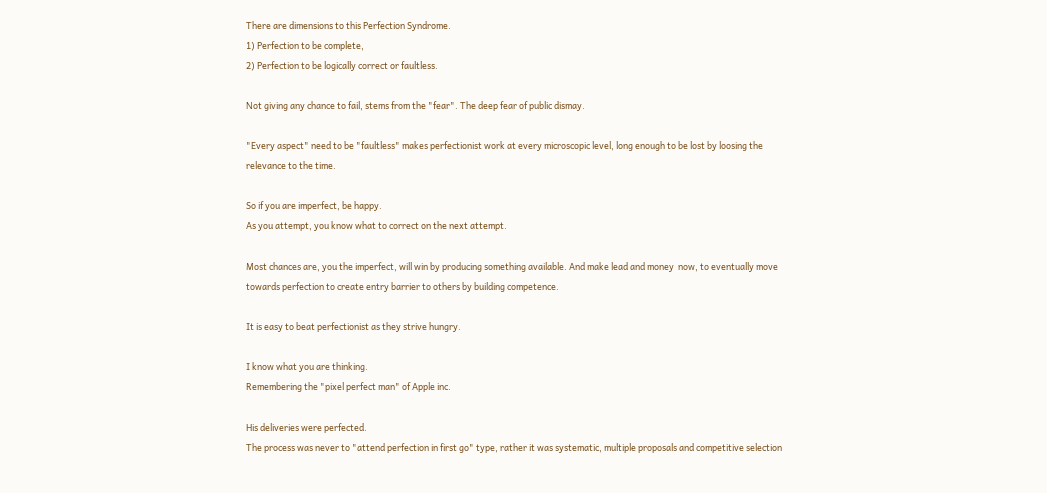There are dimensions to this Perfection Syndrome.
1) Perfection to be complete,
2) Perfection to be logically correct or faultless.

Not giving any chance to fail, stems from the "fear". The deep fear of public dismay.

"Every aspect" need to be "faultless" makes perfectionist work at every microscopic level, long enough to be lost by loosing the relevance to the time.

So if you are imperfect, be happy.
As you attempt, you know what to correct on the next attempt.

Most chances are, you the imperfect, will win by producing something available. And make lead and money  now, to eventually move towards perfection to create entry barrier to others by building competence.

It is easy to beat perfectionist as they strive hungry.

I know what you are thinking.
Remembering the "pixel perfect man" of Apple inc.

His deliveries were perfected.
The process was never to "attend perfection in first go" type, rather it was systematic, multiple proposals and competitive selection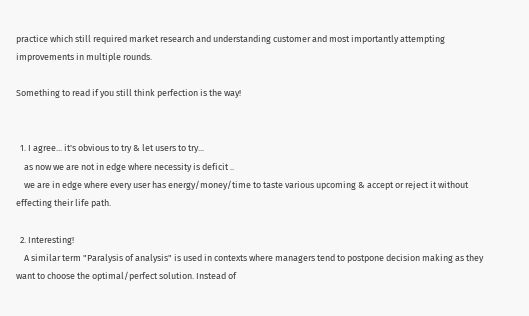practice which still required market research and understanding customer and most importantly attempting improvements in multiple rounds.

Something to read if you still think perfection is the way!


  1. I agree... it's obvious to try & let users to try...
    as now we are not in edge where necessity is deficit ..
    we are in edge where every user has energy/money/time to taste various upcoming & accept or reject it without effecting their life path.

  2. Interesting!
    A similar term "Paralysis of analysis" is used in contexts where managers tend to postpone decision making as they want to choose the optimal/perfect solution. Instead of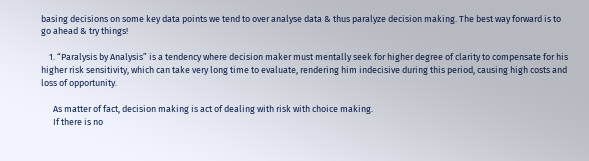basing decisions on some key data points we tend to over analyse data & thus paralyze decision making. The best way forward is to go ahead & try things!

    1. “Paralysis by Analysis” is a tendency where decision maker must mentally seek for higher degree of clarity to compensate for his higher risk sensitivity, which can take very long time to evaluate, rendering him indecisive during this period, causing high costs and loss of opportunity.

      As matter of fact, decision making is act of dealing with risk with choice making.
      If there is no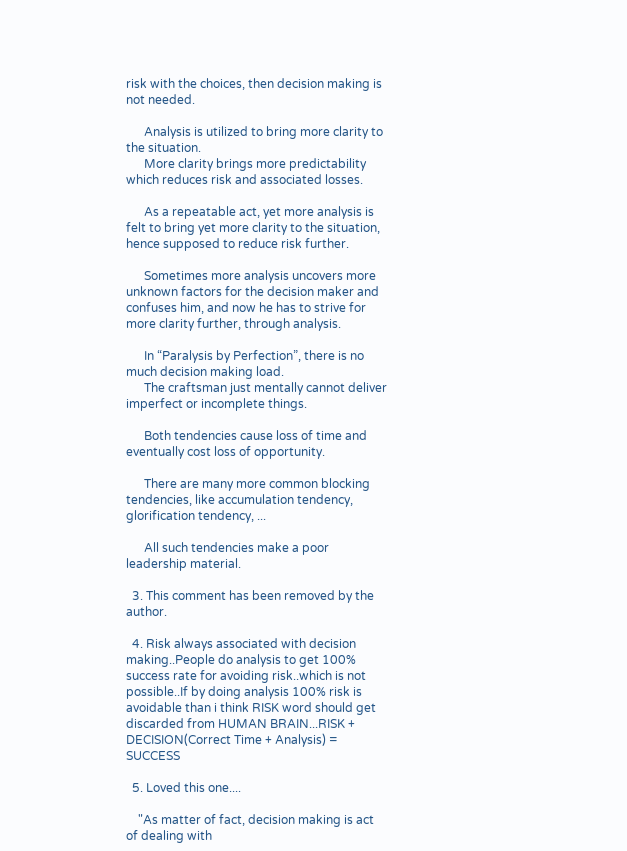risk with the choices, then decision making is not needed.

      Analysis is utilized to bring more clarity to the situation.
      More clarity brings more predictability which reduces risk and associated losses.

      As a repeatable act, yet more analysis is felt to bring yet more clarity to the situation, hence supposed to reduce risk further.

      Sometimes more analysis uncovers more unknown factors for the decision maker and confuses him, and now he has to strive for more clarity further, through analysis.

      In “Paralysis by Perfection”, there is no much decision making load.
      The craftsman just mentally cannot deliver imperfect or incomplete things.

      Both tendencies cause loss of time and eventually cost loss of opportunity.

      There are many more common blocking tendencies, like accumulation tendency, glorification tendency, ...

      All such tendencies make a poor leadership material.

  3. This comment has been removed by the author.

  4. Risk always associated with decision making..People do analysis to get 100% success rate for avoiding risk..which is not possible..If by doing analysis 100% risk is avoidable than i think RISK word should get discarded from HUMAN BRAIN...RISK + DECISION(Correct Time + Analysis) = SUCCESS

  5. Loved this one....

    "As matter of fact, decision making is act of dealing with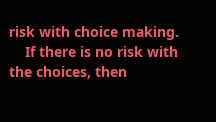risk with choice making.
    If there is no risk with the choices, then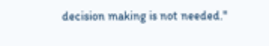decision making is not needed."